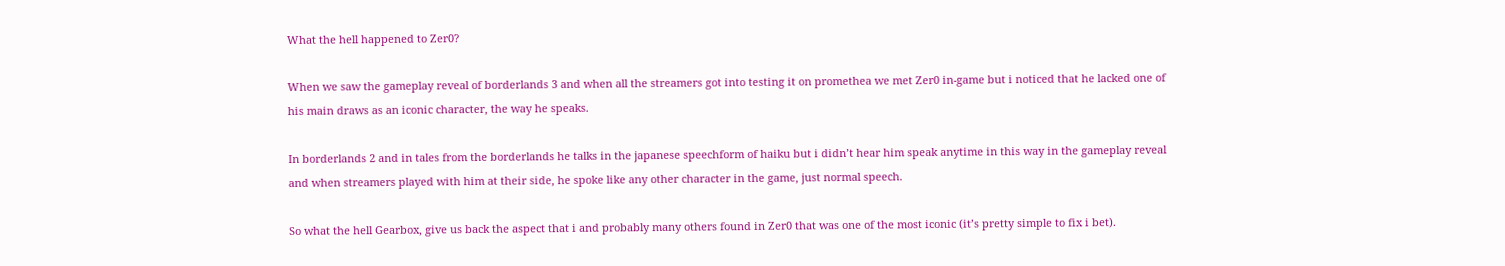What the hell happened to Zer0?

When we saw the gameplay reveal of borderlands 3 and when all the streamers got into testing it on promethea we met Zer0 in-game but i noticed that he lacked one of his main draws as an iconic character, the way he speaks.

In borderlands 2 and in tales from the borderlands he talks in the japanese speechform of haiku but i didn’t hear him speak anytime in this way in the gameplay reveal and when streamers played with him at their side, he spoke like any other character in the game, just normal speech.

So what the hell Gearbox, give us back the aspect that i and probably many others found in Zer0 that was one of the most iconic (it’s pretty simple to fix i bet).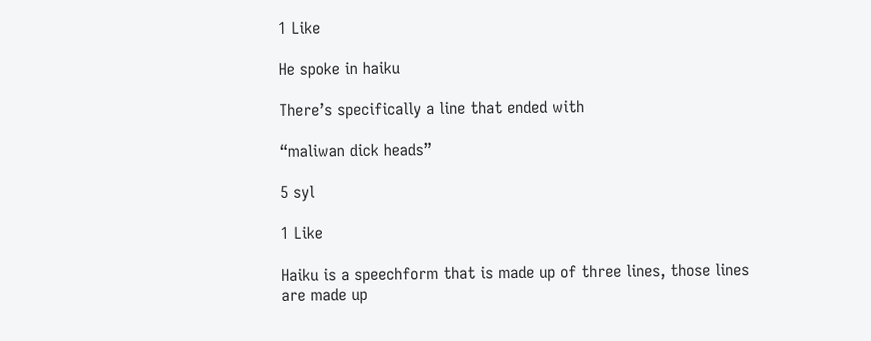1 Like

He spoke in haiku

There’s specifically a line that ended with

“maliwan dick heads”

5 syl

1 Like

Haiku is a speechform that is made up of three lines, those lines are made up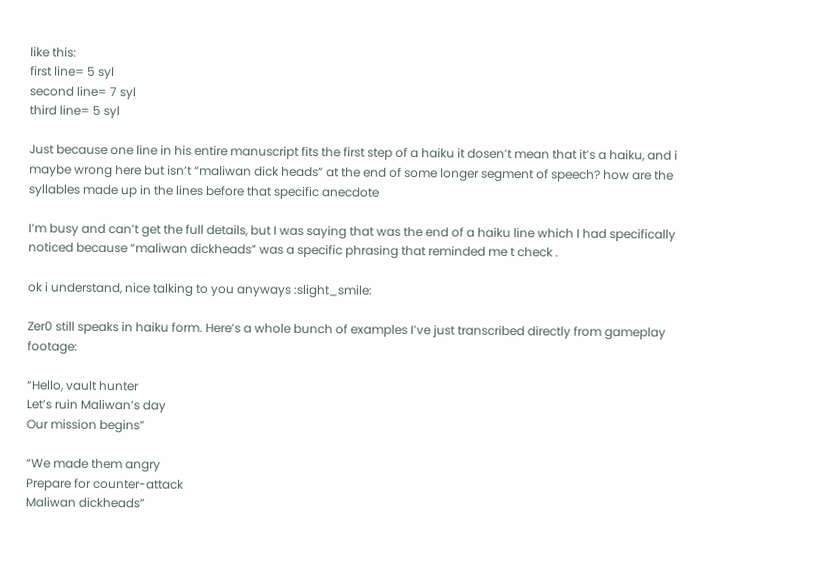like this:
first line= 5 syl
second line= 7 syl
third line= 5 syl

Just because one line in his entire manuscript fits the first step of a haiku it dosen’t mean that it’s a haiku, and i maybe wrong here but isn’t “maliwan dick heads” at the end of some longer segment of speech? how are the syllables made up in the lines before that specific anecdote

I’m busy and can’t get the full details, but I was saying that was the end of a haiku line which I had specifically noticed because “maliwan dickheads” was a specific phrasing that reminded me t check .

ok i understand, nice talking to you anyways :slight_smile:

Zer0 still speaks in haiku form. Here’s a whole bunch of examples I’ve just transcribed directly from gameplay footage:

“Hello, vault hunter
Let’s ruin Maliwan’s day
Our mission begins”

“We made them angry
Prepare for counter-attack
Maliwan dickheads”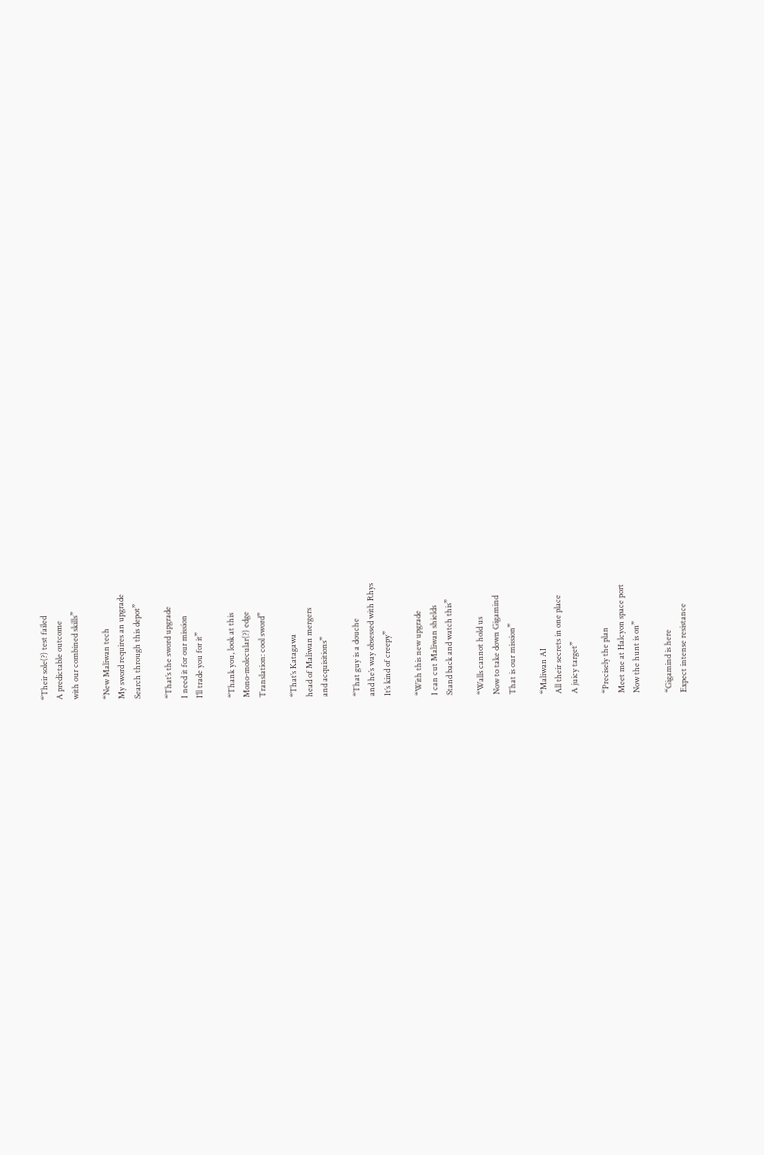“Their sole(?) test failed
A predictable outcome
with our combined skills”

“New Maliwan tech
My sword requires an upgrade
Search through this depot”

“That’s the sword upgrade
I need it for our mission
I’ll trade you for it”

“Thank you, look at this
Mono-molecular(?) edge
Translation: cool sword”

“That’s Katagawa
head of Maliwan mergers
and acquisitions”

“That guy is a douche
and he’s way obsessed with Rhys
It’s kind of creepy”

“With this new upgrade
I can cut Maliwan shields
Stand back and watch this”

“Walls cannot hold us
Now to take down Gigamind
That is our mission”

“Maliwan AI
All their secrets in one place
A juicy target”

“Precisely the plan
Meet me at Halcyon space port
Now the hunt is on”

“Gigamind is here
Expect intense resistance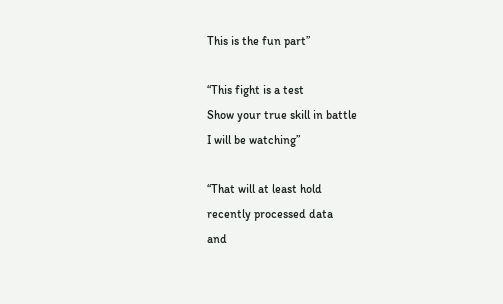This is the fun part”

“This fight is a test
Show your true skill in battle
I will be watching”

“That will at least hold
recently processed data
and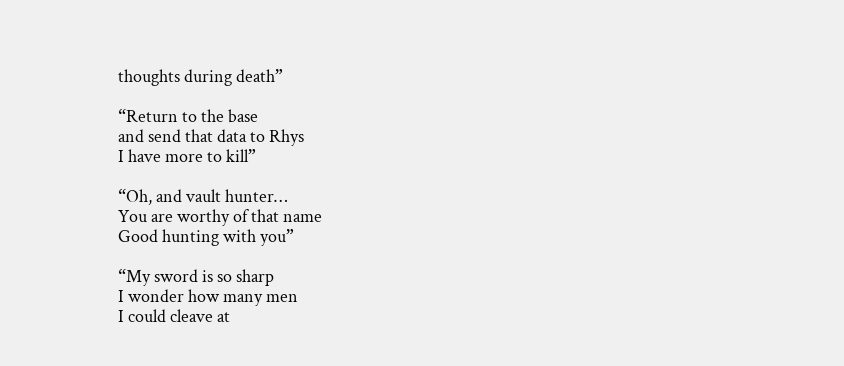thoughts during death”

“Return to the base
and send that data to Rhys
I have more to kill”

“Oh, and vault hunter…
You are worthy of that name
Good hunting with you”

“My sword is so sharp
I wonder how many men
I could cleave at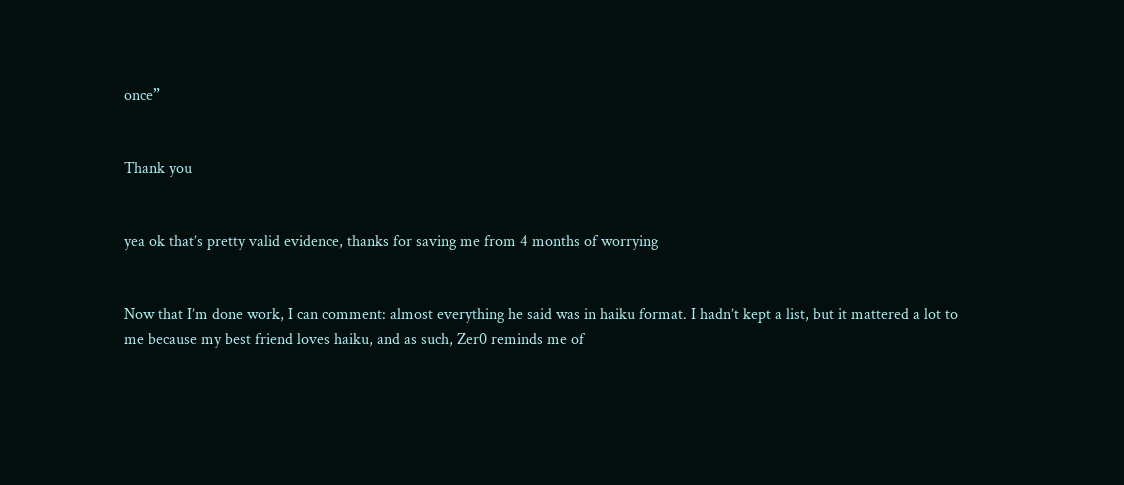once”


Thank you


yea ok that’s pretty valid evidence, thanks for saving me from 4 months of worrying


Now that I’m done work, I can comment: almost everything he said was in haiku format. I hadn’t kept a list, but it mattered a lot to me because my best friend loves haiku, and as such, Zer0 reminds me of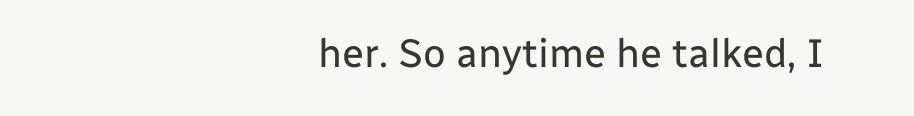her. So anytime he talked, I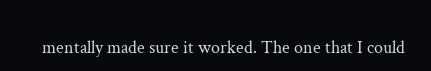mentally made sure it worked. The one that I could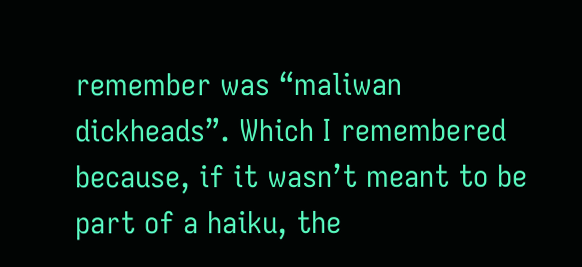remember was “maliwan dickheads”. Which I remembered because, if it wasn’t meant to be part of a haiku, the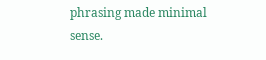phrasing made minimal sense.